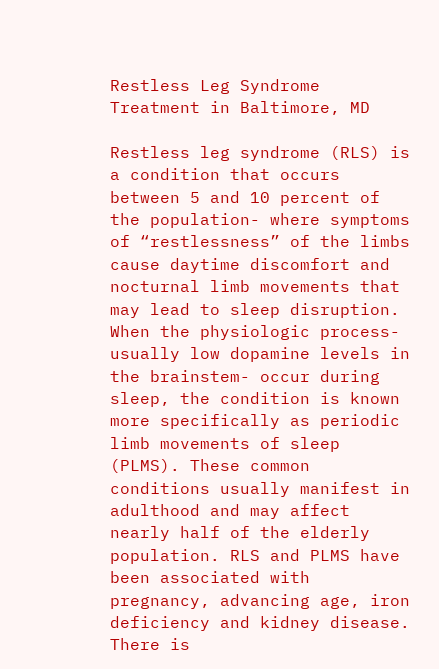Restless Leg Syndrome Treatment in Baltimore, MD

Restless leg syndrome (RLS) is a condition that occurs between 5 and 10 percent of the population- where symptoms of “restlessness” of the limbs cause daytime discomfort and nocturnal limb movements that may lead to sleep disruption.  When the physiologic process-usually low dopamine levels in the brainstem- occur during sleep, the condition is known more specifically as periodic limb movements of sleep (PLMS). These common conditions usually manifest in adulthood and may affect nearly half of the elderly population. RLS and PLMS have been associated with pregnancy, advancing age, iron deficiency and kidney disease. There is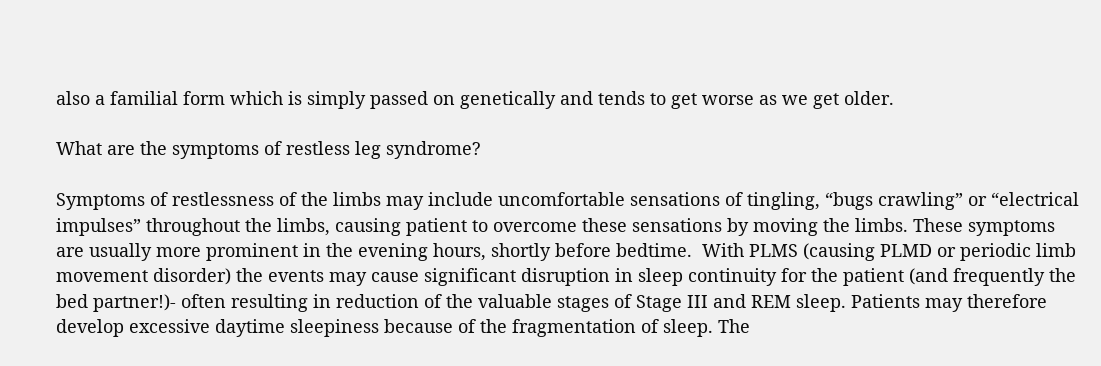also a familial form which is simply passed on genetically and tends to get worse as we get older.

What are the symptoms of restless leg syndrome?

Symptoms of restlessness of the limbs may include uncomfortable sensations of tingling, “bugs crawling” or “electrical impulses” throughout the limbs, causing patient to overcome these sensations by moving the limbs. These symptoms are usually more prominent in the evening hours, shortly before bedtime.  With PLMS (causing PLMD or periodic limb movement disorder) the events may cause significant disruption in sleep continuity for the patient (and frequently the bed partner!)- often resulting in reduction of the valuable stages of Stage III and REM sleep. Patients may therefore develop excessive daytime sleepiness because of the fragmentation of sleep. The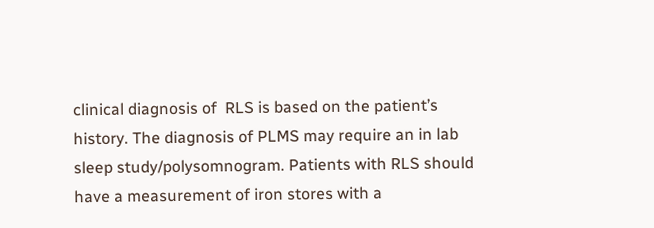clinical diagnosis of  RLS is based on the patient’s history. The diagnosis of PLMS may require an in lab sleep study/polysomnogram. Patients with RLS should have a measurement of iron stores with a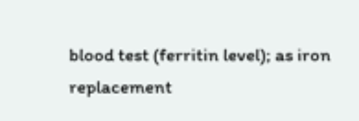blood test (ferritin level); as iron replacement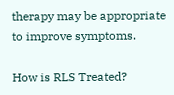therapy may be appropriate to improve symptoms.

How is RLS Treated?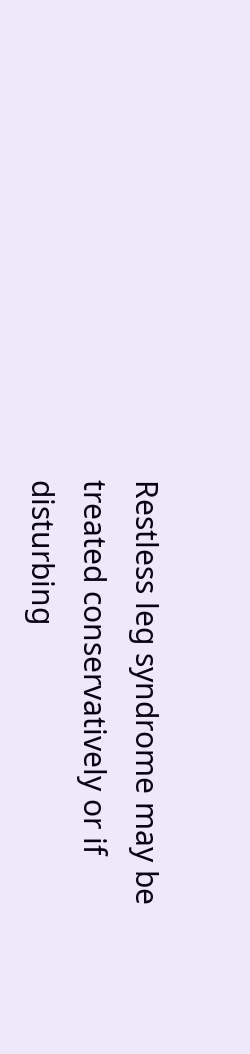Restless leg syndrome may be treated conservatively or if disturbing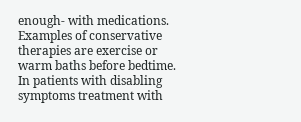enough- with medications. Examples of conservative therapies are exercise or warm baths before bedtime. In patients with disabling symptoms treatment with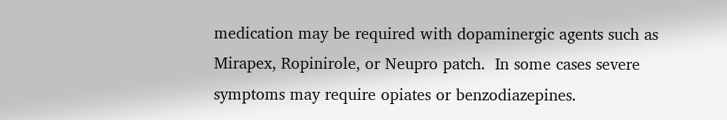medication may be required with dopaminergic agents such as Mirapex, Ropinirole, or Neupro patch.  In some cases severe symptoms may require opiates or benzodiazepines.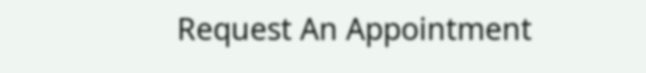Request An Appointment